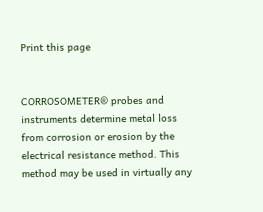Print this page


CORROSOMETER® probes and instruments determine metal loss from corrosion or erosion by the electrical resistance method. This method may be used in virtually any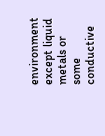environment except liquid metals or some conductive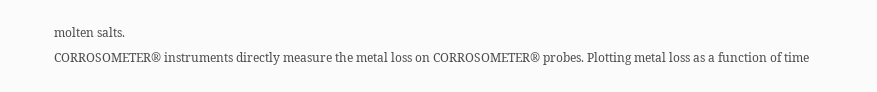molten salts.
CORROSOMETER® instruments directly measure the metal loss on CORROSOMETER® probes. Plotting metal loss as a function of time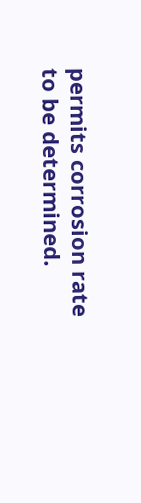permits corrosion rate to be determined.